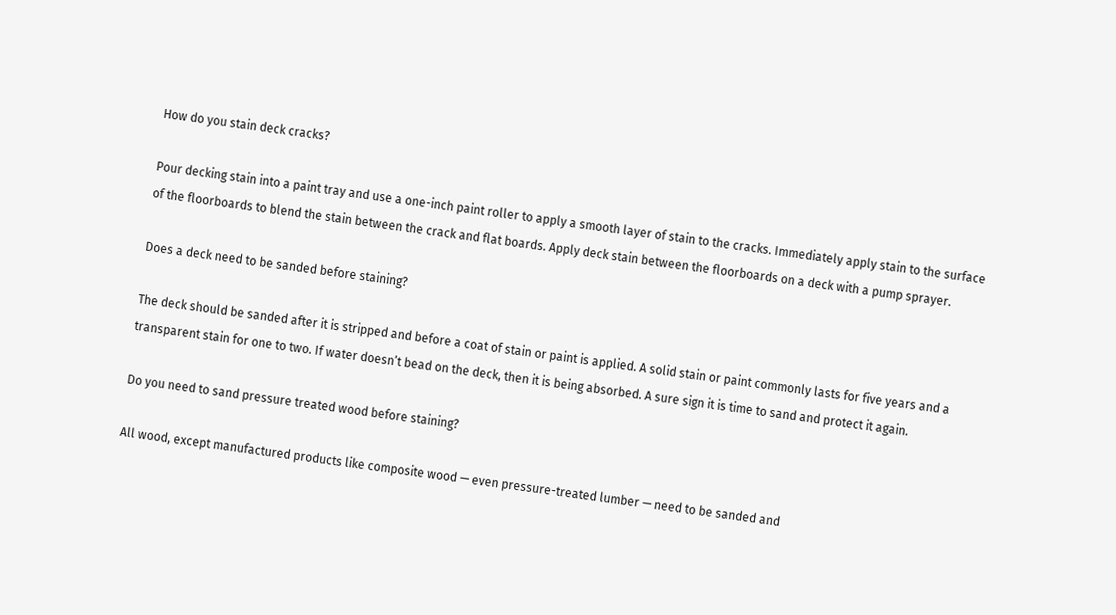How do you stain deck cracks?

Pour decking stain into a paint tray and use a one-inch paint roller to apply a smooth layer of stain to the cracks. Immediately apply stain to the surface of the floorboards to blend the stain between the crack and flat boards. Apply deck stain between the floorboards on a deck with a pump sprayer.

Does a deck need to be sanded before staining?

The deck should be sanded after it is stripped and before a coat of stain or paint is applied. A solid stain or paint commonly lasts for five years and a transparent stain for one to two. If water doesn’t bead on the deck, then it is being absorbed. A sure sign it is time to sand and protect it again.

Do you need to sand pressure treated wood before staining?

All wood, except manufactured products like composite wood — even pressure-treated lumber — need to be sanded and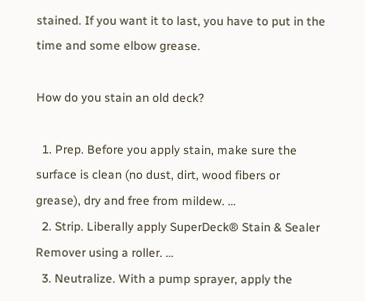stained. If you want it to last, you have to put in the time and some elbow grease.

How do you stain an old deck?

  1. Prep. Before you apply stain, make sure the surface is clean (no dust, dirt, wood fibers or grease), dry and free from mildew. …
  2. Strip. Liberally apply SuperDeck® Stain & Sealer Remover using a roller. …
  3. Neutralize. With a pump sprayer, apply the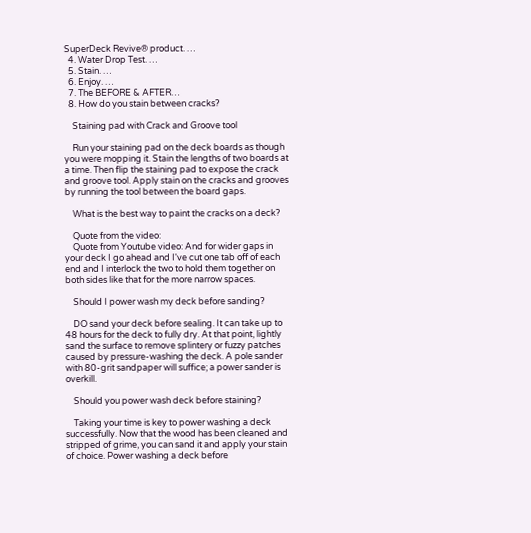SuperDeck Revive® product. …
  4. Water Drop Test. …
  5. Stain. …
  6. Enjoy. …
  7. The BEFORE & AFTER…
  8. How do you stain between cracks?

    Staining pad with Crack and Groove tool

    Run your staining pad on the deck boards as though you were mopping it. Stain the lengths of two boards at a time. Then flip the staining pad to expose the crack and groove tool. Apply stain on the cracks and grooves by running the tool between the board gaps.

    What is the best way to paint the cracks on a deck?

    Quote from the video:
    Quote from Youtube video: And for wider gaps in your deck I go ahead and I've cut one tab off of each end and I interlock the two to hold them together on both sides like that for the more narrow spaces.

    Should I power wash my deck before sanding?

    DO sand your deck before sealing. It can take up to 48 hours for the deck to fully dry. At that point, lightly sand the surface to remove splintery or fuzzy patches caused by pressure-washing the deck. A pole sander with 80-grit sandpaper will suffice; a power sander is overkill.

    Should you power wash deck before staining?

    Taking your time is key to power washing a deck successfully. Now that the wood has been cleaned and stripped of grime, you can sand it and apply your stain of choice. Power washing a deck before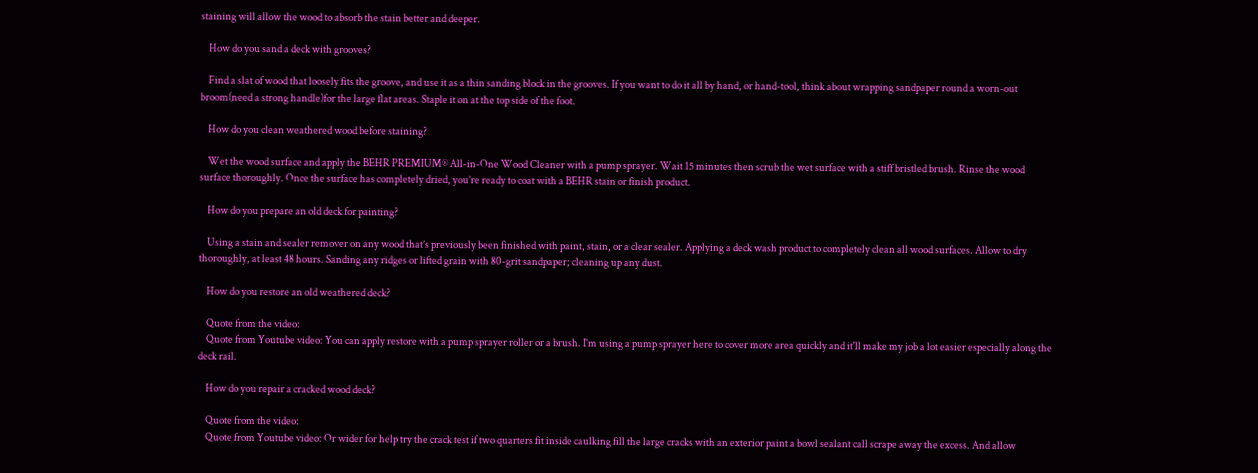staining will allow the wood to absorb the stain better and deeper.

    How do you sand a deck with grooves?

    Find a slat of wood that loosely fits the groove, and use it as a thin sanding block in the grooves. If you want to do it all by hand, or hand-tool, think about wrapping sandpaper round a worn-out broom(need a strong handle)for the large flat areas. Staple it on at the top side of the foot.

    How do you clean weathered wood before staining?

    Wet the wood surface and apply the BEHR PREMIUM® All-in-One Wood Cleaner with a pump sprayer. Wait 15 minutes then scrub the wet surface with a stiff bristled brush. Rinse the wood surface thoroughly. Once the surface has completely dried, you’re ready to coat with a BEHR stain or finish product.

    How do you prepare an old deck for painting?

    Using a stain and sealer remover on any wood that’s previously been finished with paint, stain, or a clear sealer. Applying a deck wash product to completely clean all wood surfaces. Allow to dry thoroughly, at least 48 hours. Sanding any ridges or lifted grain with 80-grit sandpaper; cleaning up any dust.

    How do you restore an old weathered deck?

    Quote from the video:
    Quote from Youtube video: You can apply restore with a pump sprayer roller or a brush. I'm using a pump sprayer here to cover more area quickly and it'll make my job a lot easier especially along the deck rail.

    How do you repair a cracked wood deck?

    Quote from the video:
    Quote from Youtube video: Or wider for help try the crack test if two quarters fit inside caulking fill the large cracks with an exterior paint a bowl sealant call scrape away the excess. And allow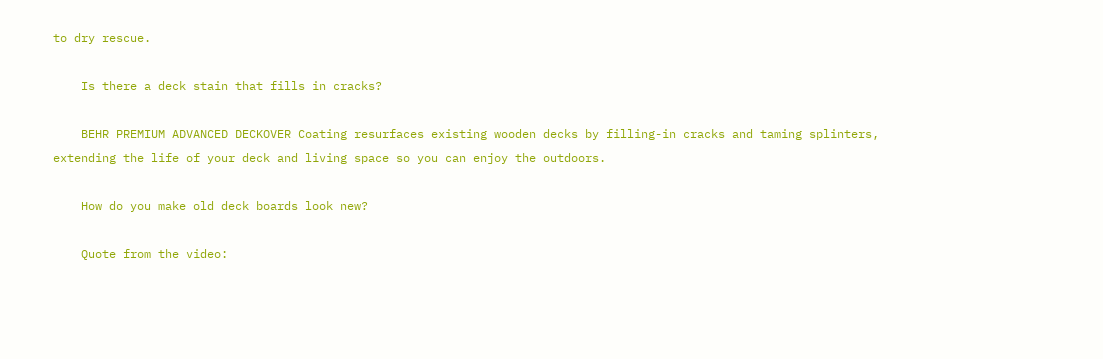to dry rescue.

    Is there a deck stain that fills in cracks?

    BEHR PREMIUM ADVANCED DECKOVER Coating resurfaces existing wooden decks by filling-in cracks and taming splinters, extending the life of your deck and living space so you can enjoy the outdoors.

    How do you make old deck boards look new?

    Quote from the video: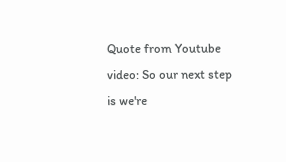Quote from Youtube video: So our next step is we're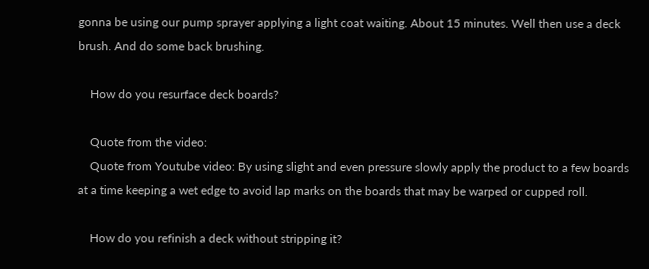gonna be using our pump sprayer applying a light coat waiting. About 15 minutes. Well then use a deck brush. And do some back brushing.

    How do you resurface deck boards?

    Quote from the video:
    Quote from Youtube video: By using slight and even pressure slowly apply the product to a few boards at a time keeping a wet edge to avoid lap marks on the boards that may be warped or cupped roll.

    How do you refinish a deck without stripping it?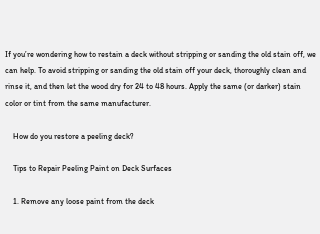If you’re wondering how to restain a deck without stripping or sanding the old stain off, we can help. To avoid stripping or sanding the old stain off your deck, thoroughly clean and rinse it, and then let the wood dry for 24 to 48 hours. Apply the same (or darker) stain color or tint from the same manufacturer.

    How do you restore a peeling deck?

    Tips to Repair Peeling Paint on Deck Surfaces

    1. Remove any loose paint from the deck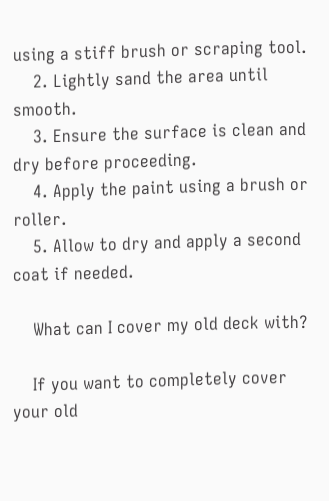using a stiff brush or scraping tool.
    2. Lightly sand the area until smooth.
    3. Ensure the surface is clean and dry before proceeding.
    4. Apply the paint using a brush or roller.
    5. Allow to dry and apply a second coat if needed.

    What can I cover my old deck with?

    If you want to completely cover your old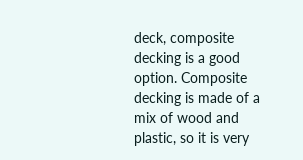deck, composite decking is a good option. Composite decking is made of a mix of wood and plastic, so it is very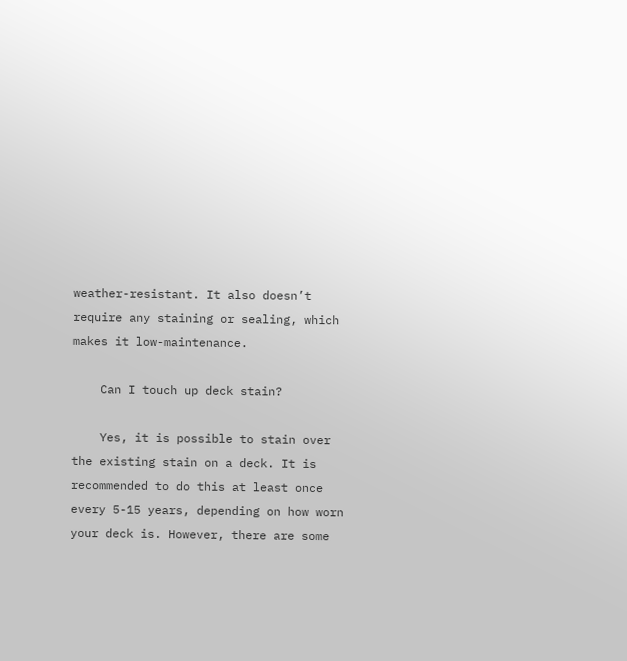weather-resistant. It also doesn’t require any staining or sealing, which makes it low-maintenance.

    Can I touch up deck stain?

    Yes, it is possible to stain over the existing stain on a deck. It is recommended to do this at least once every 5-15 years, depending on how worn your deck is. However, there are some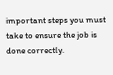important steps you must take to ensure the job is done correctly.